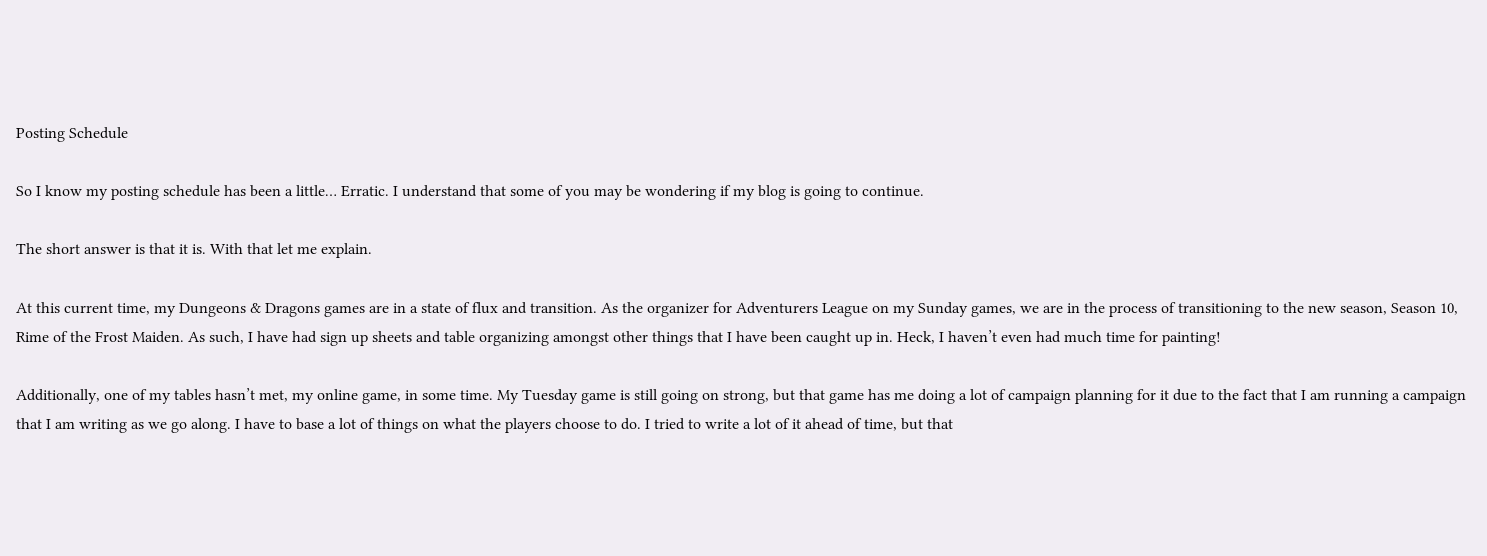Posting Schedule

So I know my posting schedule has been a little… Erratic. I understand that some of you may be wondering if my blog is going to continue.

The short answer is that it is. With that let me explain.

At this current time, my Dungeons & Dragons games are in a state of flux and transition. As the organizer for Adventurers League on my Sunday games, we are in the process of transitioning to the new season, Season 10, Rime of the Frost Maiden. As such, I have had sign up sheets and table organizing amongst other things that I have been caught up in. Heck, I haven’t even had much time for painting!

Additionally, one of my tables hasn’t met, my online game, in some time. My Tuesday game is still going on strong, but that game has me doing a lot of campaign planning for it due to the fact that I am running a campaign that I am writing as we go along. I have to base a lot of things on what the players choose to do. I tried to write a lot of it ahead of time, but that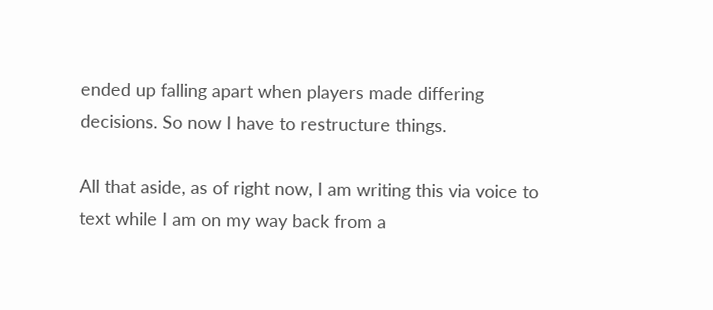ended up falling apart when players made differing decisions. So now I have to restructure things.

All that aside, as of right now, I am writing this via voice to text while I am on my way back from a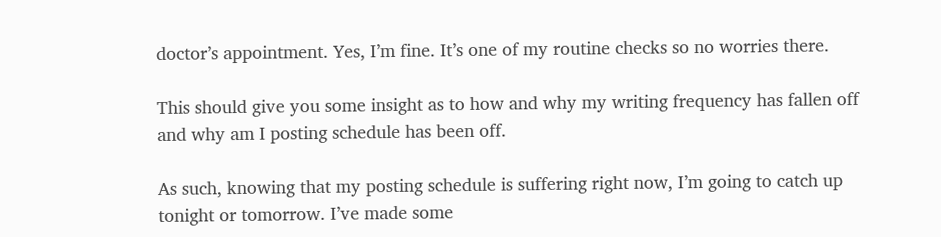doctor’s appointment. Yes, I’m fine. It’s one of my routine checks so no worries there.

This should give you some insight as to how and why my writing frequency has fallen off and why am I posting schedule has been off.

As such, knowing that my posting schedule is suffering right now, I’m going to catch up tonight or tomorrow. I’ve made some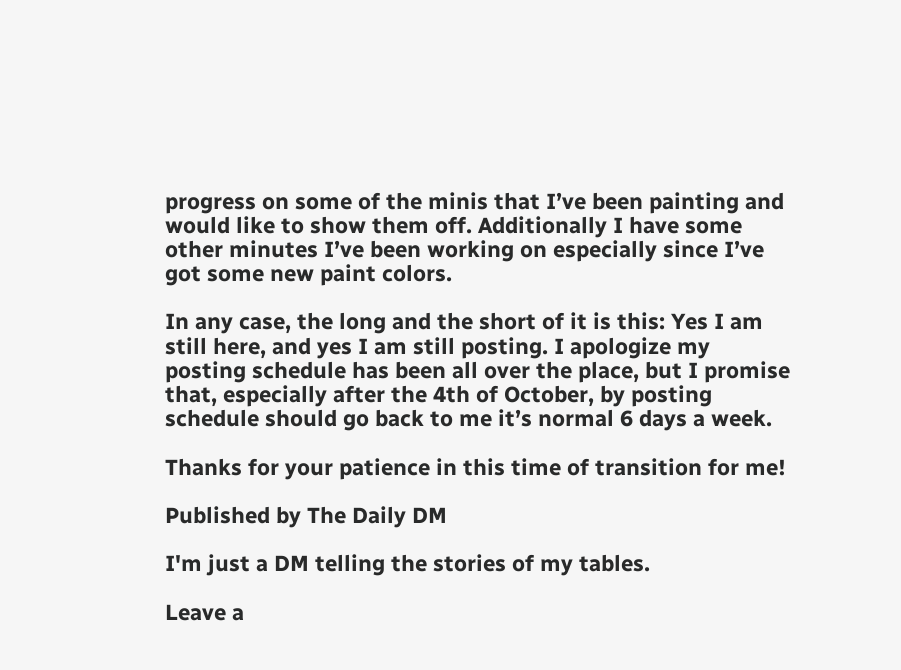progress on some of the minis that I’ve been painting and would like to show them off. Additionally I have some other minutes I’ve been working on especially since I’ve got some new paint colors.

In any case, the long and the short of it is this: Yes I am still here, and yes I am still posting. I apologize my posting schedule has been all over the place, but I promise that, especially after the 4th of October, by posting schedule should go back to me it’s normal 6 days a week.

Thanks for your patience in this time of transition for me!

Published by The Daily DM

I'm just a DM telling the stories of my tables.

Leave a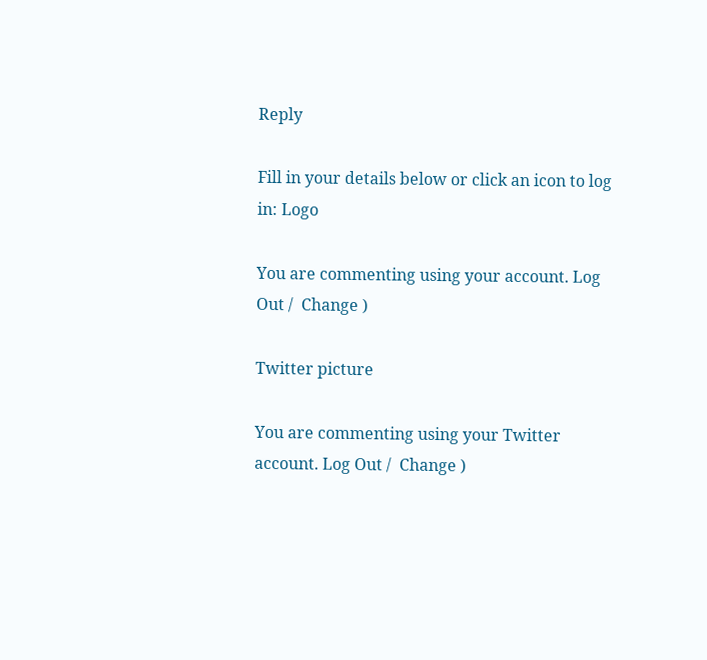Reply

Fill in your details below or click an icon to log in: Logo

You are commenting using your account. Log Out /  Change )

Twitter picture

You are commenting using your Twitter account. Log Out /  Change )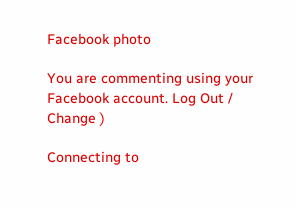Facebook photo

You are commenting using your Facebook account. Log Out /  Change )

Connecting to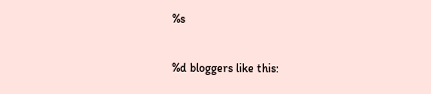%s

%d bloggers like this: